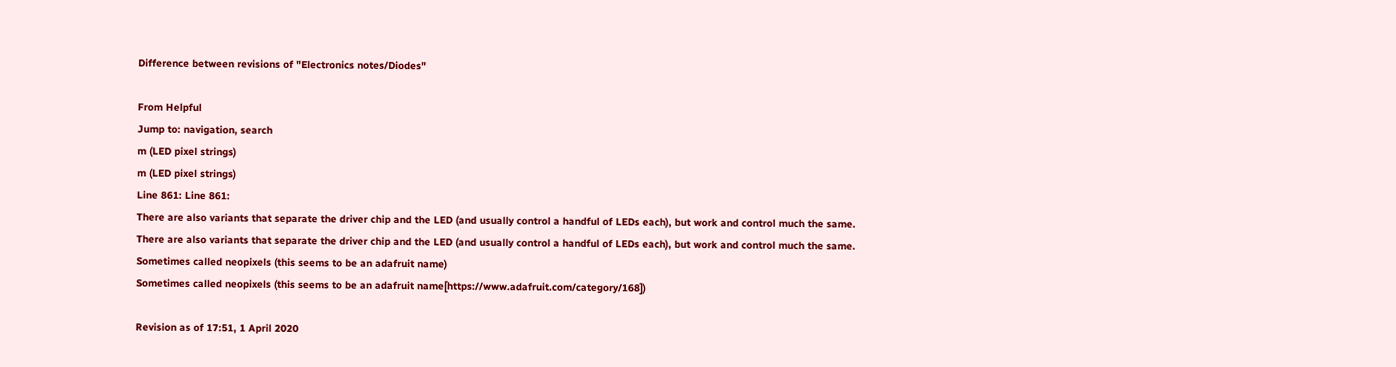Difference between revisions of "Electronics notes/Diodes"

From Helpful
Jump to: navigation, search
m (LED pixel strings)
m (LED pixel strings)
Line 861: Line 861:
There are also variants that separate the driver chip and the LED (and usually control a handful of LEDs each), but work and control much the same.
There are also variants that separate the driver chip and the LED (and usually control a handful of LEDs each), but work and control much the same.
Sometimes called neopixels (this seems to be an adafruit name)
Sometimes called neopixels (this seems to be an adafruit name[https://www.adafruit.com/category/168])

Revision as of 17:51, 1 April 2020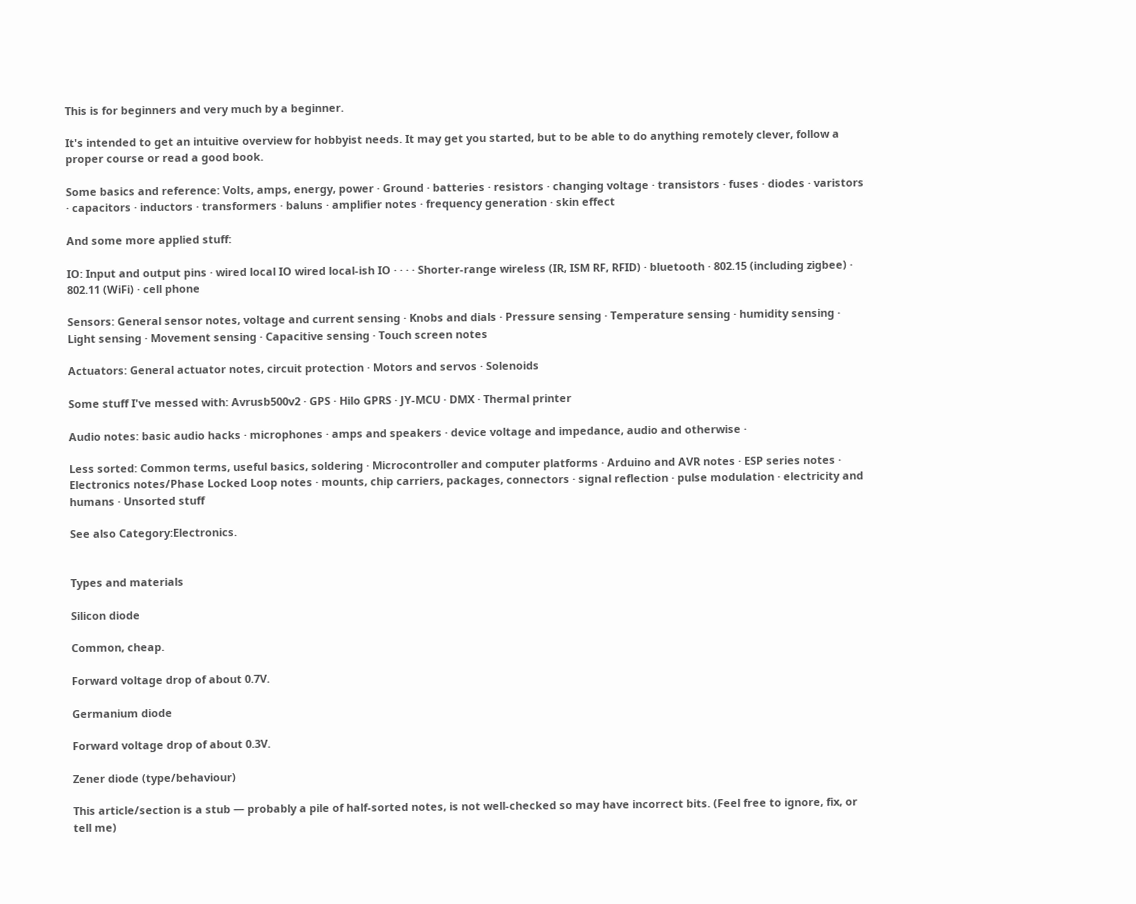This is for beginners and very much by a beginner.

It's intended to get an intuitive overview for hobbyist needs. It may get you started, but to be able to do anything remotely clever, follow a proper course or read a good book.

Some basics and reference: Volts, amps, energy, power · Ground · batteries · resistors · changing voltage · transistors · fuses · diodes · varistors · capacitors · inductors · transformers · baluns · amplifier notes · frequency generation · skin effect

And some more applied stuff:

IO: Input and output pins · wired local IO wired local-ish IO · · · · Shorter-range wireless (IR, ISM RF, RFID) · bluetooth · 802.15 (including zigbee) · 802.11 (WiFi) · cell phone

Sensors: General sensor notes, voltage and current sensing · Knobs and dials · Pressure sensing · Temperature sensing · humidity sensing · Light sensing · Movement sensing · Capacitive sensing · Touch screen notes

Actuators: General actuator notes, circuit protection · Motors and servos · Solenoids

Some stuff I've messed with: Avrusb500v2 · GPS · Hilo GPRS · JY-MCU · DMX · Thermal printer

Audio notes: basic audio hacks · microphones · amps and speakers · device voltage and impedance, audio and otherwise ·

Less sorted: Common terms, useful basics, soldering · Microcontroller and computer platforms · Arduino and AVR notes · ESP series notes · Electronics notes/Phase Locked Loop notes · mounts, chip carriers, packages, connectors · signal reflection · pulse modulation · electricity and humans · Unsorted stuff

See also Category:Electronics.


Types and materials

Silicon diode

Common, cheap.

Forward voltage drop of about 0.7V.

Germanium diode

Forward voltage drop of about 0.3V.

Zener diode (type/behaviour)

This article/section is a stub — probably a pile of half-sorted notes, is not well-checked so may have incorrect bits. (Feel free to ignore, fix, or tell me)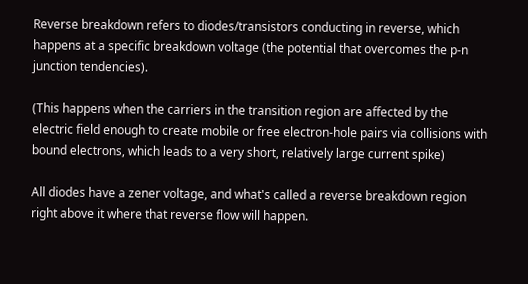Reverse breakdown refers to diodes/transistors conducting in reverse, which happens at a specific breakdown voltage (the potential that overcomes the p-n junction tendencies).

(This happens when the carriers in the transition region are affected by the electric field enough to create mobile or free electron-hole pairs via collisions with bound electrons, which leads to a very short, relatively large current spike)

All diodes have a zener voltage, and what's called a reverse breakdown region right above it where that reverse flow will happen.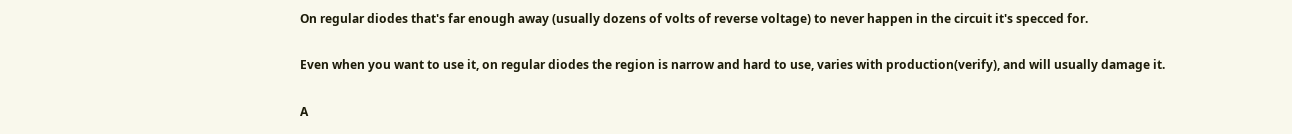On regular diodes that's far enough away (usually dozens of volts of reverse voltage) to never happen in the circuit it's specced for.

Even when you want to use it, on regular diodes the region is narrow and hard to use, varies with production(verify), and will usually damage it.

A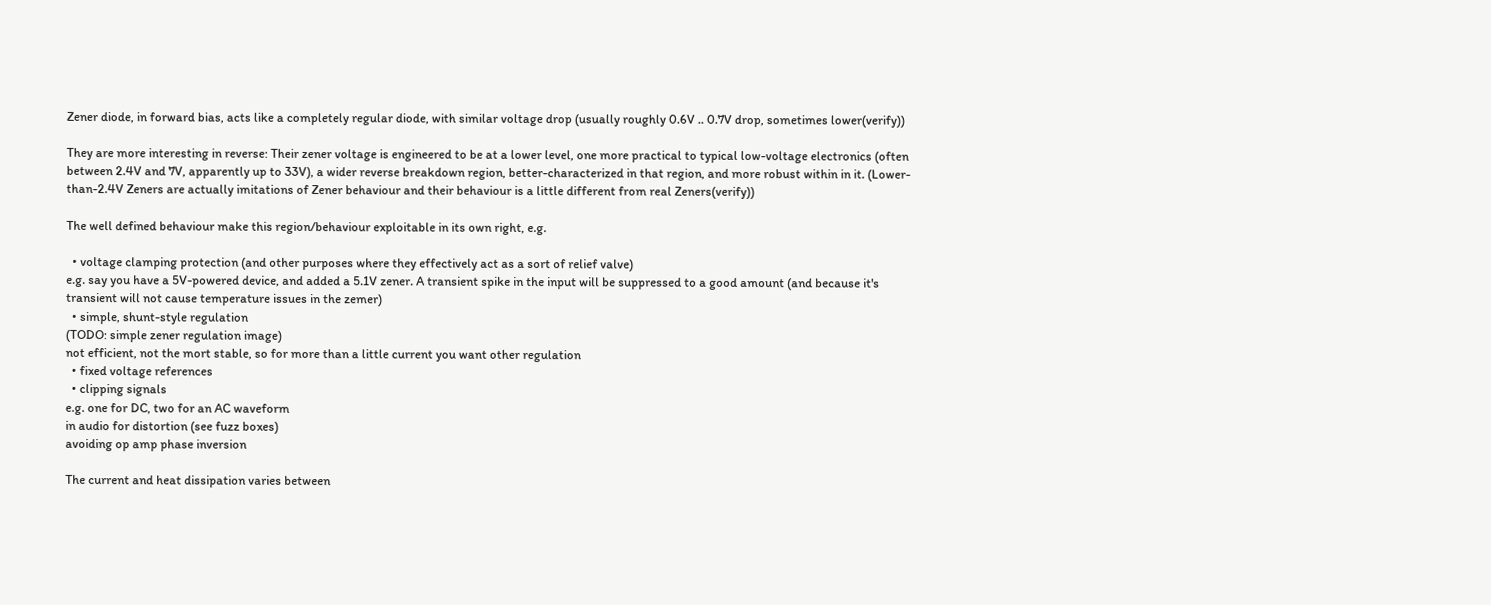Zener diode, in forward bias, acts like a completely regular diode, with similar voltage drop (usually roughly 0.6V .. 0.7V drop, sometimes lower(verify))

They are more interesting in reverse: Their zener voltage is engineered to be at a lower level, one more practical to typical low-voltage electronics (often between 2.4V and 7V, apparently up to 33V), a wider reverse breakdown region, better-characterized in that region, and more robust within in it. (Lower-than-2.4V Zeners are actually imitations of Zener behaviour and their behaviour is a little different from real Zeners(verify))

The well defined behaviour make this region/behaviour exploitable in its own right, e.g.

  • voltage clamping protection (and other purposes where they effectively act as a sort of relief valve)
e.g. say you have a 5V-powered device, and added a 5.1V zener. A transient spike in the input will be suppressed to a good amount (and because it's transient will not cause temperature issues in the zemer)
  • simple, shunt-style regulation
(TODO: simple zener regulation image)
not efficient, not the mort stable, so for more than a little current you want other regulation
  • fixed voltage references
  • clipping signals
e.g. one for DC, two for an AC waveform
in audio for distortion (see fuzz boxes)
avoiding op amp phase inversion

The current and heat dissipation varies between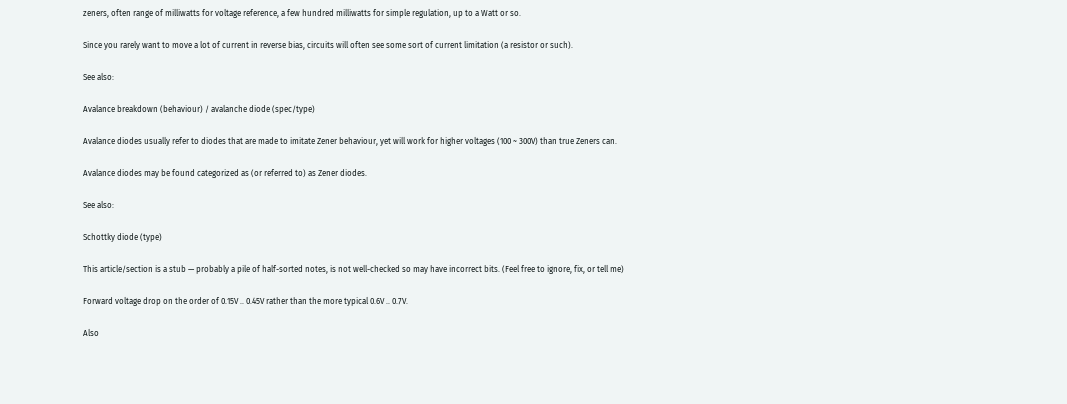zeners, often range of milliwatts for voltage reference, a few hundred milliwatts for simple regulation, up to a Watt or so.

Since you rarely want to move a lot of current in reverse bias, circuits will often see some sort of current limitation (a resistor or such).

See also:

Avalance breakdown (behaviour) / avalanche diode (spec/type)

Avalance diodes usually refer to diodes that are made to imitate Zener behaviour, yet will work for higher voltages (100 ~ 300V) than true Zeners can.

Avalance diodes may be found categorized as (or referred to) as Zener diodes.

See also:

Schottky diode (type)

This article/section is a stub — probably a pile of half-sorted notes, is not well-checked so may have incorrect bits. (Feel free to ignore, fix, or tell me)

Forward voltage drop on the order of 0.15V .. 0.45V rather than the more typical 0.6V .. 0.7V.

Also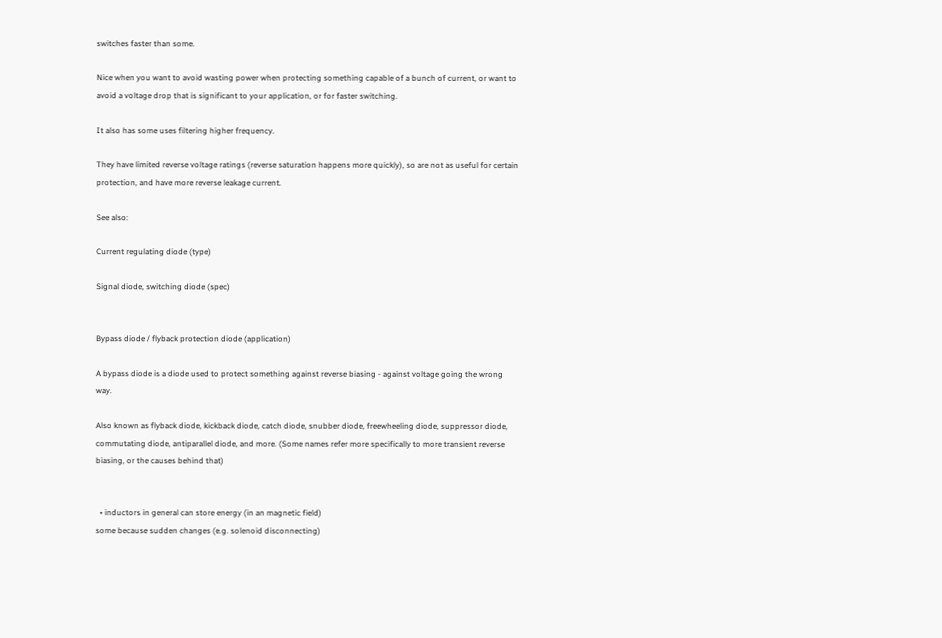switches faster than some.

Nice when you want to avoid wasting power when protecting something capable of a bunch of current, or want to avoid a voltage drop that is significant to your application, or for faster switching.

It also has some uses filtering higher frequency.

They have limited reverse voltage ratings (reverse saturation happens more quickly), so are not as useful for certain protection, and have more reverse leakage current.

See also:

Current regulating diode (type)

Signal diode, switching diode (spec)


Bypass diode / flyback protection diode (application)

A bypass diode is a diode used to protect something against reverse biasing - against voltage going the wrong way.

Also known as flyback diode, kickback diode, catch diode, snubber diode, freewheeling diode, suppressor diode, commutating diode, antiparallel diode, and more. (Some names refer more specifically to more transient reverse biasing, or the causes behind that)


  • inductors in general can store energy (in an magnetic field)
some because sudden changes (e.g. solenoid disconnecting)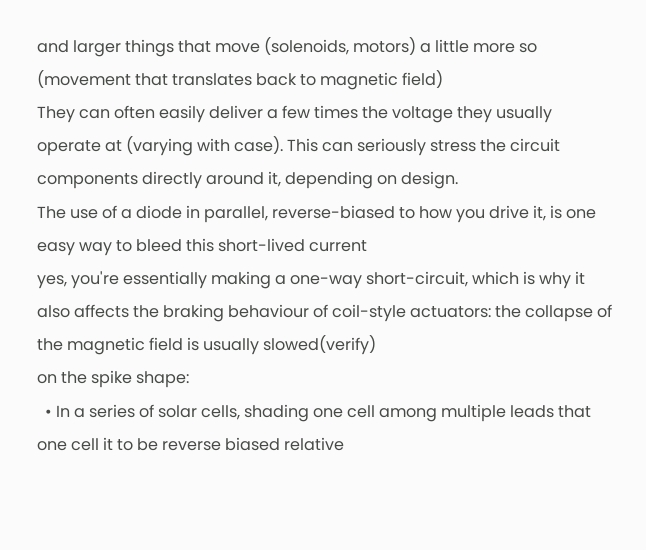and larger things that move (solenoids, motors) a little more so (movement that translates back to magnetic field)
They can often easily deliver a few times the voltage they usually operate at (varying with case). This can seriously stress the circuit components directly around it, depending on design.
The use of a diode in parallel, reverse-biased to how you drive it, is one easy way to bleed this short-lived current
yes, you're essentially making a one-way short-circuit, which is why it also affects the braking behaviour of coil-style actuators: the collapse of the magnetic field is usually slowed(verify)
on the spike shape:
  • In a series of solar cells, shading one cell among multiple leads that one cell it to be reverse biased relative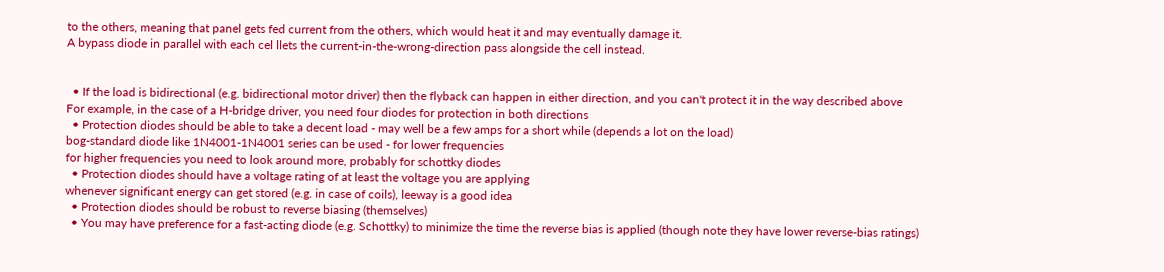to the others, meaning that panel gets fed current from the others, which would heat it and may eventually damage it.
A bypass diode in parallel with each cel llets the current-in-the-wrong-direction pass alongside the cell instead.


  • If the load is bidirectional (e.g. bidirectional motor driver) then the flyback can happen in either direction, and you can't protect it in the way described above
For example, in the case of a H-bridge driver, you need four diodes for protection in both directions
  • Protection diodes should be able to take a decent load - may well be a few amps for a short while (depends a lot on the load)
bog-standard diode like 1N4001-1N4001 series can be used - for lower frequencies
for higher frequencies you need to look around more, probably for schottky diodes
  • Protection diodes should have a voltage rating of at least the voltage you are applying
whenever significant energy can get stored (e.g. in case of coils), leeway is a good idea
  • Protection diodes should be robust to reverse biasing (themselves)
  • You may have preference for a fast-acting diode (e.g. Schottky) to minimize the time the reverse bias is applied (though note they have lower reverse-bias ratings)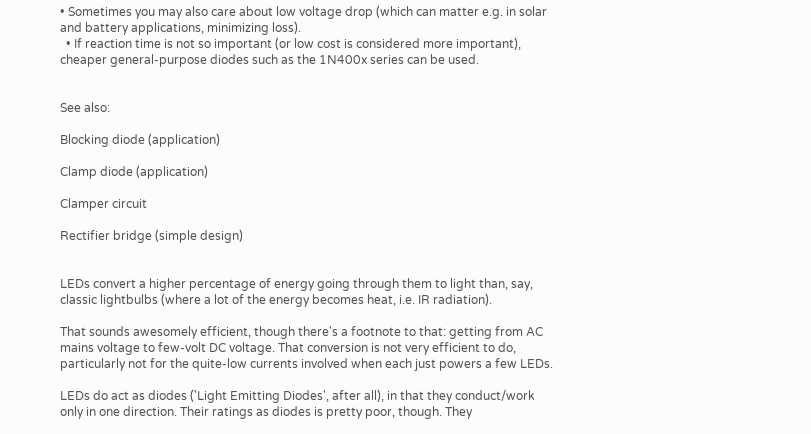• Sometimes you may also care about low voltage drop (which can matter e.g. in solar and battery applications, minimizing loss).
  • If reaction time is not so important (or low cost is considered more important), cheaper general-purpose diodes such as the 1N400x series can be used.


See also:

Blocking diode (application)

Clamp diode (application)

Clamper circuit

Rectifier bridge (simple design)


LEDs convert a higher percentage of energy going through them to light than, say, classic lightbulbs (where a lot of the energy becomes heat, i.e. IR radiation).

That sounds awesomely efficient, though there's a footnote to that: getting from AC mains voltage to few-volt DC voltage. That conversion is not very efficient to do, particularly not for the quite-low currents involved when each just powers a few LEDs.

LEDs do act as diodes ('Light Emitting Diodes', after all), in that they conduct/work only in one direction. Their ratings as diodes is pretty poor, though. They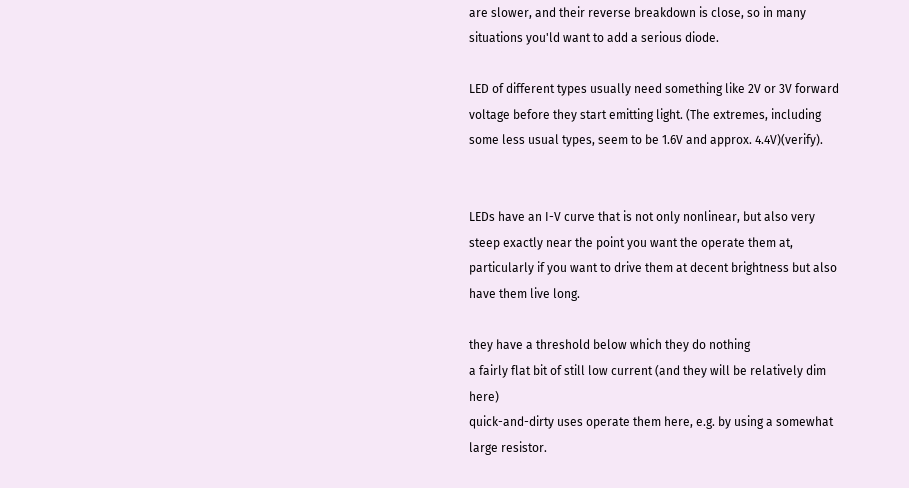are slower, and their reverse breakdown is close, so in many situations you'ld want to add a serious diode.

LED of different types usually need something like 2V or 3V forward voltage before they start emitting light. (The extremes, including some less usual types, seem to be 1.6V and approx. 4.4V)(verify).


LEDs have an I-V curve that is not only nonlinear, but also very steep exactly near the point you want the operate them at, particularly if you want to drive them at decent brightness but also have them live long.

they have a threshold below which they do nothing
a fairly flat bit of still low current (and they will be relatively dim here)
quick-and-dirty uses operate them here, e.g. by using a somewhat large resistor.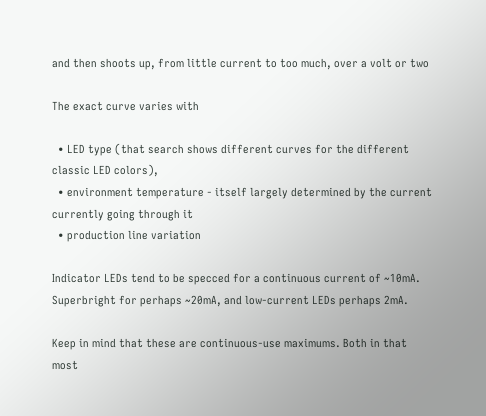and then shoots up, from little current to too much, over a volt or two

The exact curve varies with

  • LED type (that search shows different curves for the different classic LED colors),
  • environment temperature - itself largely determined by the current currently going through it
  • production line variation

Indicator LEDs tend to be specced for a continuous current of ~10mA. Superbright for perhaps ~20mA, and low-current LEDs perhaps 2mA.

Keep in mind that these are continuous-use maximums. Both in that most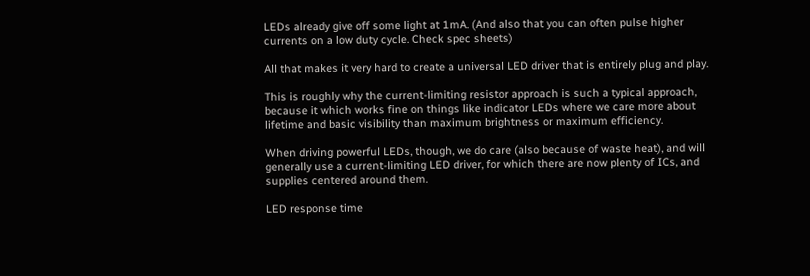LEDs already give off some light at 1mA. (And also that you can often pulse higher currents on a low duty cycle. Check spec sheets)

All that makes it very hard to create a universal LED driver that is entirely plug and play.

This is roughly why the current-limiting resistor approach is such a typical approach, because it which works fine on things like indicator LEDs where we care more about lifetime and basic visibility than maximum brightness or maximum efficiency.

When driving powerful LEDs, though, we do care (also because of waste heat), and will generally use a current-limiting LED driver, for which there are now plenty of ICs, and supplies centered around them.

LED response time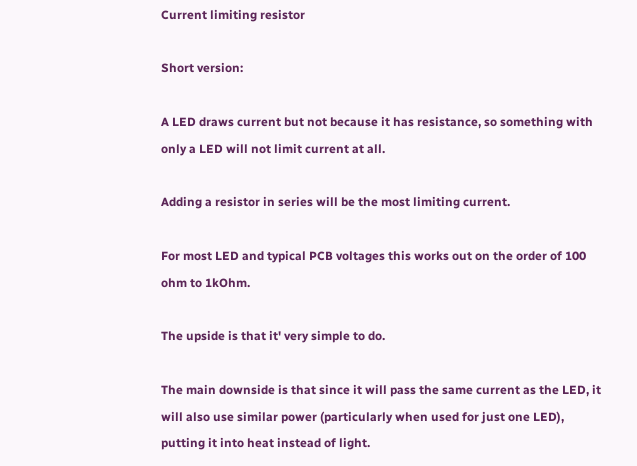Current limiting resistor

Short version:

A LED draws current but not because it has resistance, so something with only a LED will not limit current at all.

Adding a resistor in series will be the most limiting current.

For most LED and typical PCB voltages this works out on the order of 100 ohm to 1kOhm.

The upside is that it' very simple to do.

The main downside is that since it will pass the same current as the LED, it will also use similar power (particularly when used for just one LED), putting it into heat instead of light.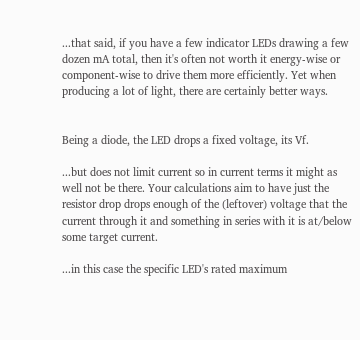...that said, if you have a few indicator LEDs drawing a few dozen mA total, then it's often not worth it energy-wise or component-wise to drive them more efficiently. Yet when producing a lot of light, there are certainly better ways.


Being a diode, the LED drops a fixed voltage, its Vf.

...but does not limit current so in current terms it might as well not be there. Your calculations aim to have just the resistor drop drops enough of the (leftover) voltage that the current through it and something in series with it is at/below some target current.

...in this case the specific LED's rated maximum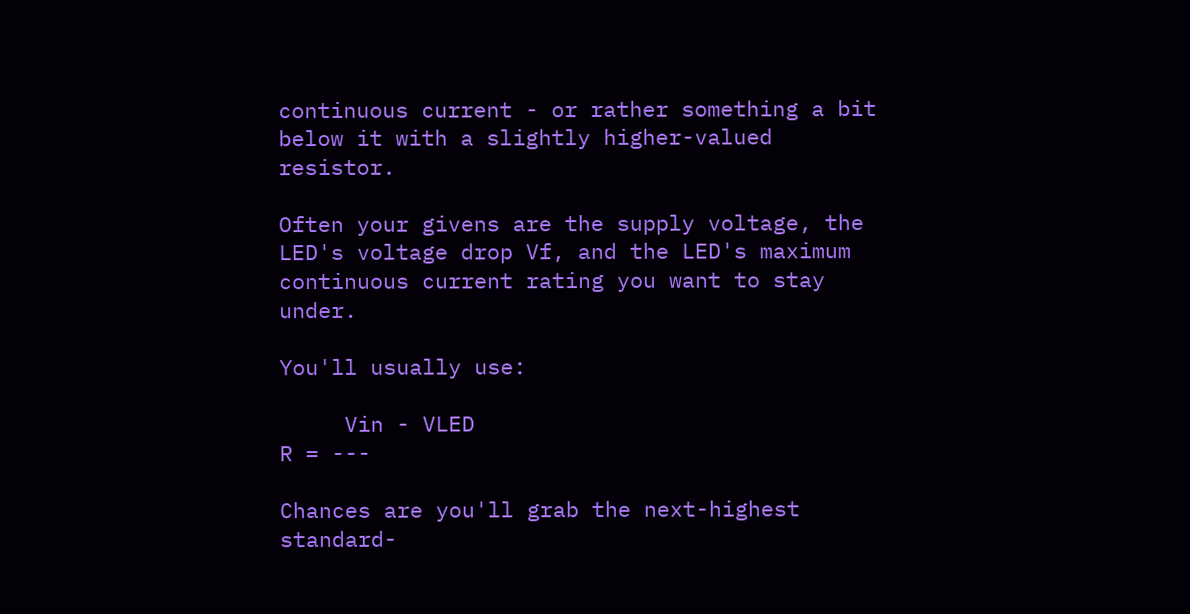continuous current - or rather something a bit below it with a slightly higher-valued resistor.

Often your givens are the supply voltage, the LED's voltage drop Vf, and the LED's maximum continuous current rating you want to stay under.

You'll usually use:

     Vin - VLED
R = ---

Chances are you'll grab the next-highest standard-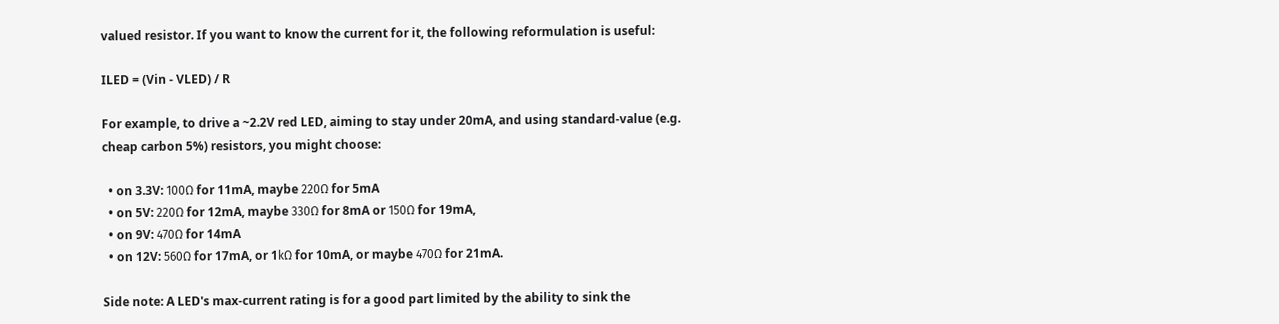valued resistor. If you want to know the current for it, the following reformulation is useful:

ILED = (Vin - VLED) / R

For example, to drive a ~2.2V red LED, aiming to stay under 20mA, and using standard-value (e.g. cheap carbon 5%) resistors, you might choose:

  • on 3.3V: 100Ω for 11mA, maybe 220Ω for 5mA
  • on 5V: 220Ω for 12mA, maybe 330Ω for 8mA or 150Ω for 19mA,
  • on 9V: 470Ω for 14mA
  • on 12V: 560Ω for 17mA, or 1kΩ for 10mA, or maybe 470Ω for 21mA.

Side note: A LED's max-current rating is for a good part limited by the ability to sink the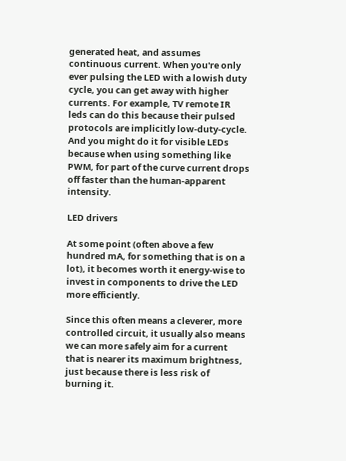generated heat, and assumes continuous current. When you're only ever pulsing the LED with a lowish duty cycle, you can get away with higher currents. For example, TV remote IR leds can do this because their pulsed protocols are implicitly low-duty-cycle. And you might do it for visible LEDs because when using something like PWM, for part of the curve current drops off faster than the human-apparent intensity.

LED drivers

At some point (often above a few hundred mA, for something that is on a lot), it becomes worth it energy-wise to invest in components to drive the LED more efficiently.

Since this often means a cleverer, more controlled circuit, it usually also means we can more safely aim for a current that is nearer its maximum brightness, just because there is less risk of burning it.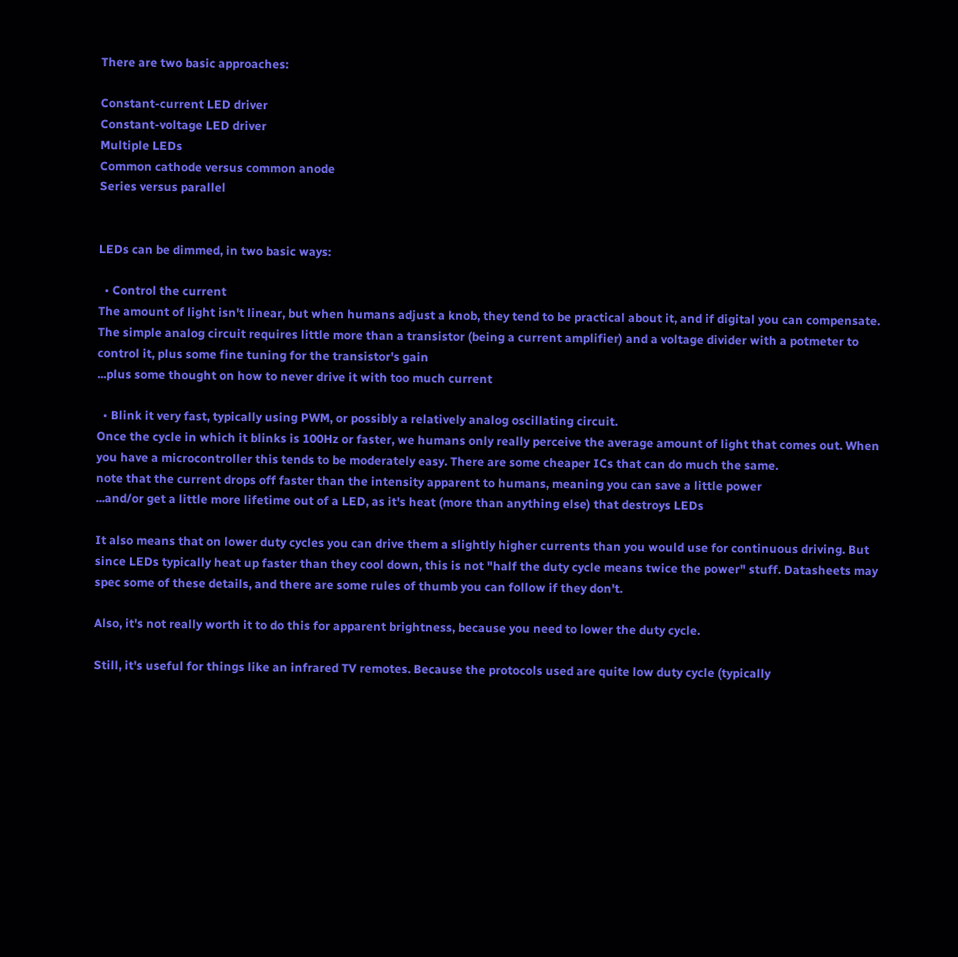There are two basic approaches:

Constant-current LED driver
Constant-voltage LED driver
Multiple LEDs
Common cathode versus common anode
Series versus parallel


LEDs can be dimmed, in two basic ways:

  • Control the current
The amount of light isn't linear, but when humans adjust a knob, they tend to be practical about it, and if digital you can compensate.
The simple analog circuit requires little more than a transistor (being a current amplifier) and a voltage divider with a potmeter to control it, plus some fine tuning for the transistor's gain
...plus some thought on how to never drive it with too much current

  • Blink it very fast, typically using PWM, or possibly a relatively analog oscillating circuit.
Once the cycle in which it blinks is 100Hz or faster, we humans only really perceive the average amount of light that comes out. When you have a microcontroller this tends to be moderately easy. There are some cheaper ICs that can do much the same.
note that the current drops off faster than the intensity apparent to humans, meaning you can save a little power
...and/or get a little more lifetime out of a LED, as it's heat (more than anything else) that destroys LEDs

It also means that on lower duty cycles you can drive them a slightly higher currents than you would use for continuous driving. But since LEDs typically heat up faster than they cool down, this is not "half the duty cycle means twice the power" stuff. Datasheets may spec some of these details, and there are some rules of thumb you can follow if they don't.

Also, it's not really worth it to do this for apparent brightness, because you need to lower the duty cycle.

Still, it's useful for things like an infrared TV remotes. Because the protocols used are quite low duty cycle (typically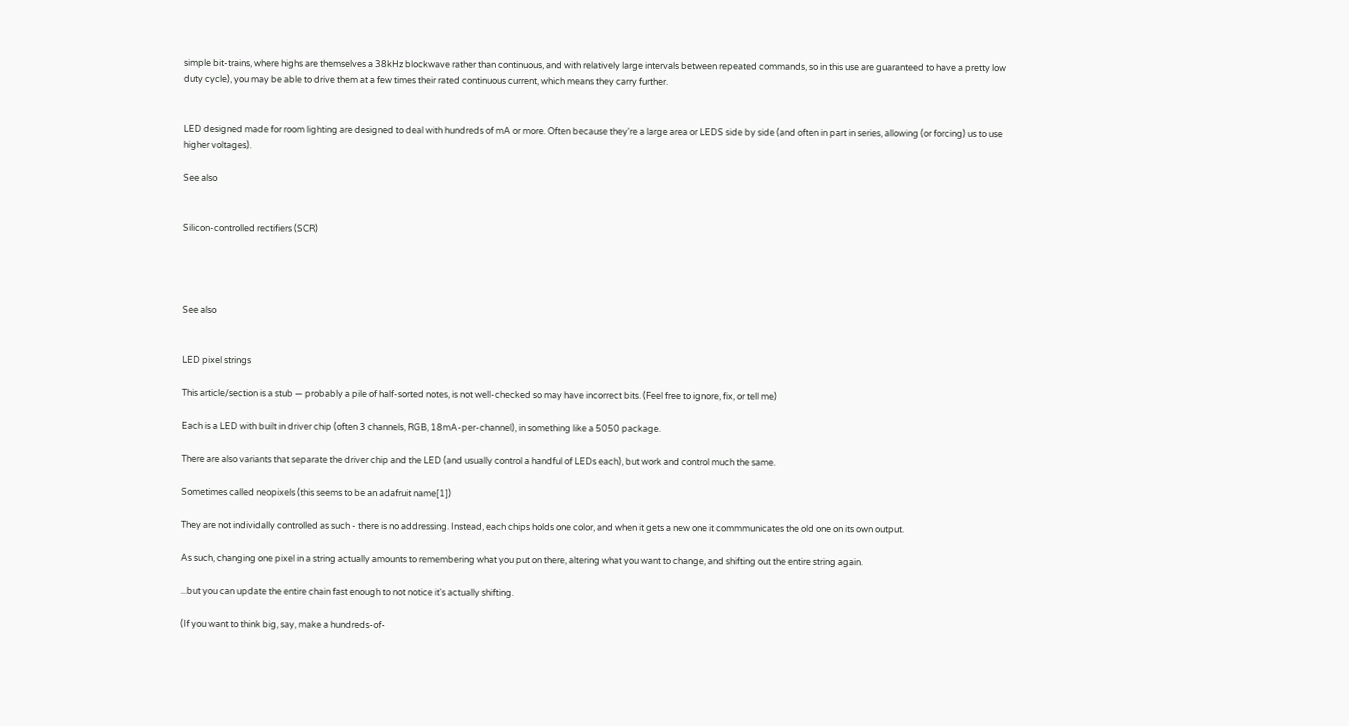simple bit-trains, where highs are themselves a 38kHz blockwave rather than continuous, and with relatively large intervals between repeated commands, so in this use are guaranteed to have a pretty low duty cycle), you may be able to drive them at a few times their rated continuous current, which means they carry further.


LED designed made for room lighting are designed to deal with hundreds of mA or more. Often because they're a large area or LEDS side by side (and often in part in series, allowing (or forcing) us to use higher voltages).

See also


Silicon-controlled rectifiers (SCR)




See also


LED pixel strings

This article/section is a stub — probably a pile of half-sorted notes, is not well-checked so may have incorrect bits. (Feel free to ignore, fix, or tell me)

Each is a LED with built in driver chip (often 3 channels, RGB, 18mA-per-channel), in something like a 5050 package.

There are also variants that separate the driver chip and the LED (and usually control a handful of LEDs each), but work and control much the same.

Sometimes called neopixels (this seems to be an adafruit name[1])

They are not individally controlled as such - there is no addressing. Instead, each chips holds one color, and when it gets a new one it commmunicates the old one on its own output.

As such, changing one pixel in a string actually amounts to remembering what you put on there, altering what you want to change, and shifting out the entire string again.

...but you can update the entire chain fast enough to not notice it's actually shifting.

(If you want to think big, say, make a hundreds-of-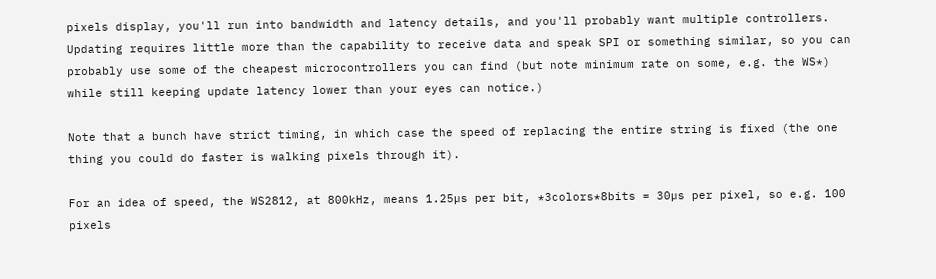pixels display, you'll run into bandwidth and latency details, and you'll probably want multiple controllers. Updating requires little more than the capability to receive data and speak SPI or something similar, so you can probably use some of the cheapest microcontrollers you can find (but note minimum rate on some, e.g. the WS*) while still keeping update latency lower than your eyes can notice.)

Note that a bunch have strict timing, in which case the speed of replacing the entire string is fixed (the one thing you could do faster is walking pixels through it).

For an idea of speed, the WS2812, at 800kHz, means 1.25µs per bit, *3colors*8bits = 30µs per pixel, so e.g. 100 pixels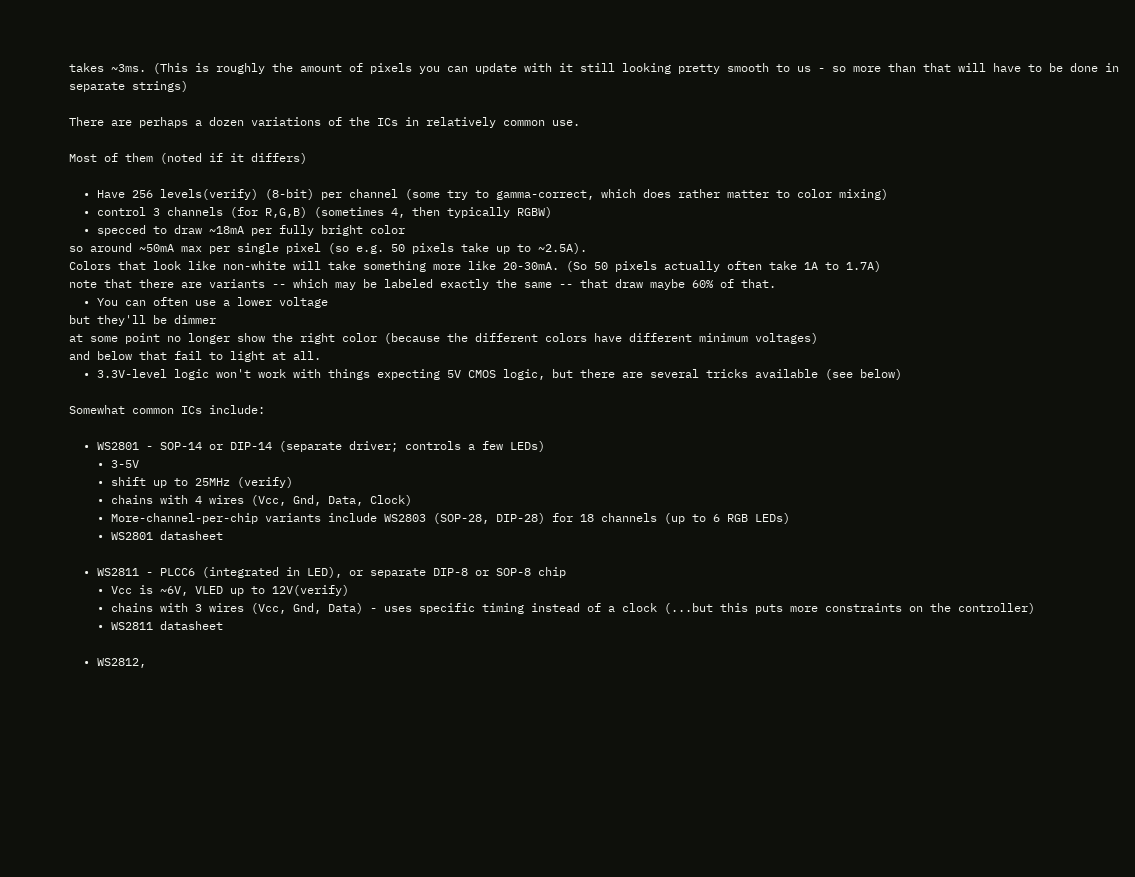takes ~3ms. (This is roughly the amount of pixels you can update with it still looking pretty smooth to us - so more than that will have to be done in separate strings)

There are perhaps a dozen variations of the ICs in relatively common use.

Most of them (noted if it differs)

  • Have 256 levels(verify) (8-bit) per channel (some try to gamma-correct, which does rather matter to color mixing)
  • control 3 channels (for R,G,B) (sometimes 4, then typically RGBW)
  • specced to draw ~18mA per fully bright color
so around ~50mA max per single pixel (so e.g. 50 pixels take up to ~2.5A).
Colors that look like non-white will take something more like 20-30mA. (So 50 pixels actually often take 1A to 1.7A)
note that there are variants -- which may be labeled exactly the same -- that draw maybe 60% of that.
  • You can often use a lower voltage
but they'll be dimmer
at some point no longer show the right color (because the different colors have different minimum voltages)
and below that fail to light at all.
  • 3.3V-level logic won't work with things expecting 5V CMOS logic, but there are several tricks available (see below)

Somewhat common ICs include:

  • WS2801 - SOP-14 or DIP-14 (separate driver; controls a few LEDs)
    • 3-5V
    • shift up to 25MHz (verify)
    • chains with 4 wires (Vcc, Gnd, Data, Clock)
    • More-channel-per-chip variants include WS2803 (SOP-28, DIP-28) for 18 channels (up to 6 RGB LEDs)
    • WS2801 datasheet

  • WS2811 - PLCC6 (integrated in LED), or separate DIP-8 or SOP-8 chip
    • Vcc is ~6V, VLED up to 12V(verify)
    • chains with 3 wires (Vcc, Gnd, Data) - uses specific timing instead of a clock (...but this puts more constraints on the controller)
    • WS2811 datasheet

  • WS2812,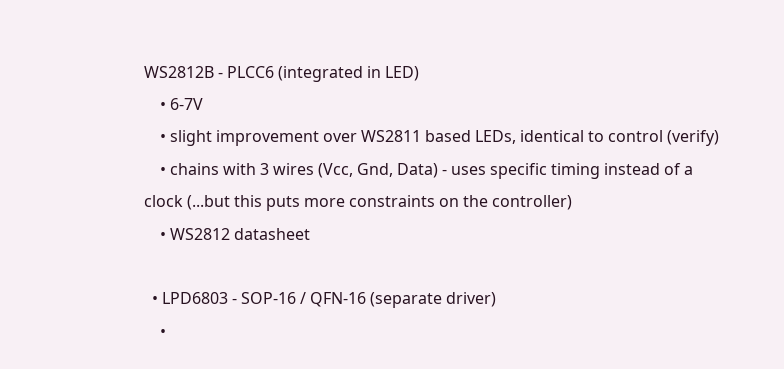WS2812B - PLCC6 (integrated in LED)
    • 6-7V
    • slight improvement over WS2811 based LEDs, identical to control (verify)
    • chains with 3 wires (Vcc, Gnd, Data) - uses specific timing instead of a clock (...but this puts more constraints on the controller)
    • WS2812 datasheet

  • LPD6803 - SOP-16 / QFN-16 (separate driver)
    •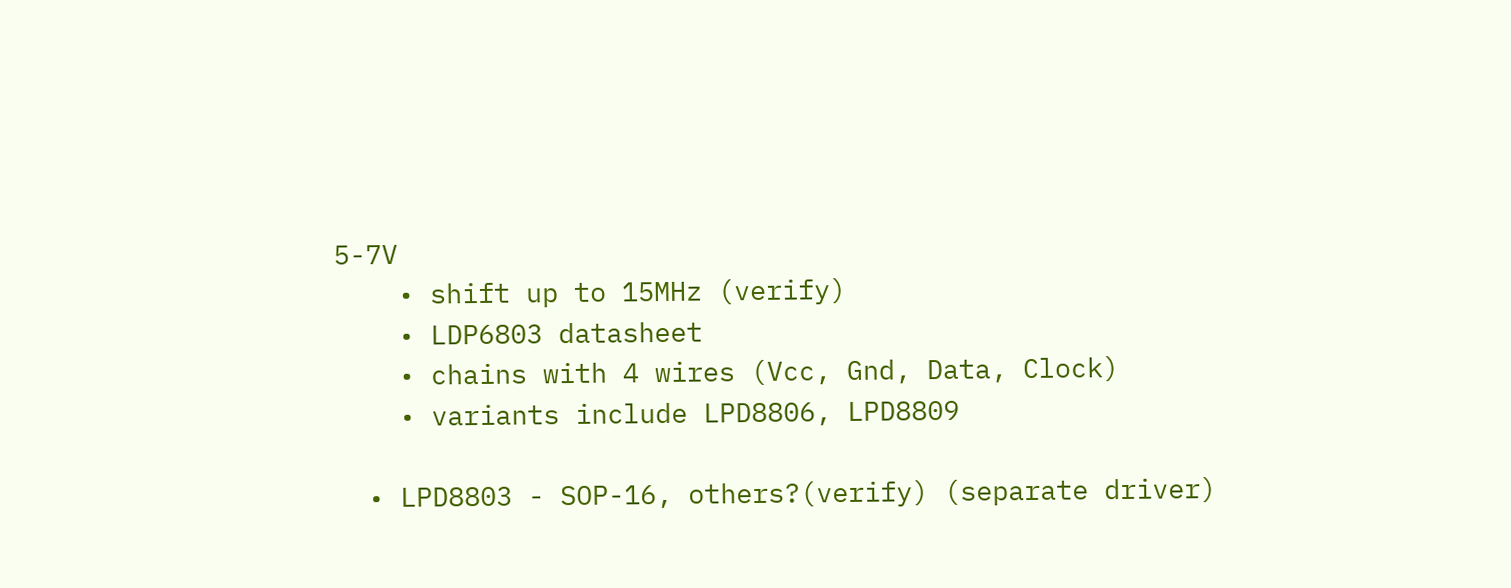5-7V
    • shift up to 15MHz (verify)
    • LDP6803 datasheet
    • chains with 4 wires (Vcc, Gnd, Data, Clock)
    • variants include LPD8806, LPD8809

  • LPD8803 - SOP-16, others?(verify) (separate driver)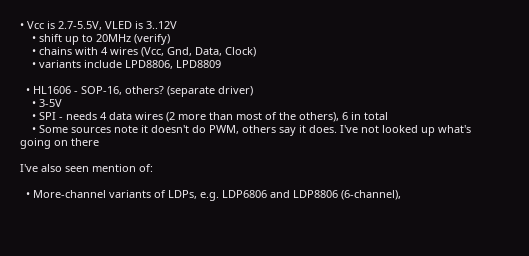• Vcc is 2.7-5.5V, VLED is 3..12V
    • shift up to 20MHz (verify)
    • chains with 4 wires (Vcc, Gnd, Data, Clock)
    • variants include LPD8806, LPD8809

  • HL1606 - SOP-16, others? (separate driver)
    • 3-5V
    • SPI - needs 4 data wires (2 more than most of the others), 6 in total
    • Some sources note it doesn't do PWM, others say it does. I've not looked up what's going on there

I've also seen mention of:

  • More-channel variants of LDPs, e.g. LDP6806 and LDP8806 (6-channel),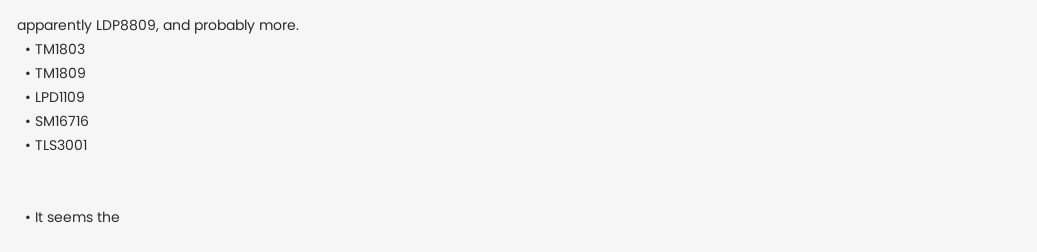apparently LDP8809, and probably more.
  • TM1803
  • TM1809
  • LPD1109
  • SM16716
  • TLS3001


  • It seems the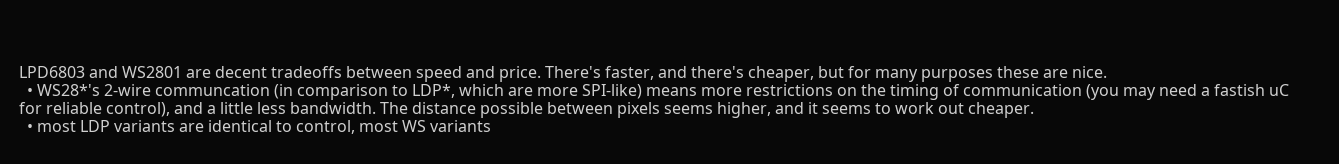LPD6803 and WS2801 are decent tradeoffs between speed and price. There's faster, and there's cheaper, but for many purposes these are nice.
  • WS28*'s 2-wire communcation (in comparison to LDP*, which are more SPI-like) means more restrictions on the timing of communication (you may need a fastish uC for reliable control), and a little less bandwidth. The distance possible between pixels seems higher, and it seems to work out cheaper.
  • most LDP variants are identical to control, most WS variants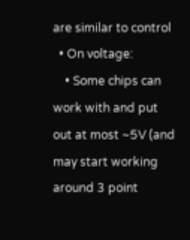are similar to control
  • On voltage:
    • Some chips can work with and put out at most ~5V (and may start working around 3 point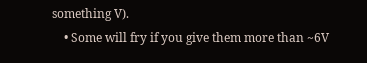something V).
    • Some will fry if you give them more than ~6V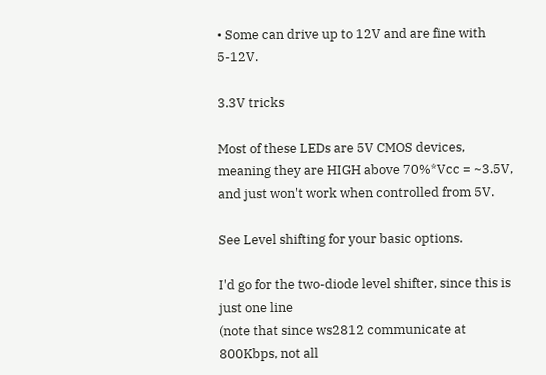• Some can drive up to 12V and are fine with 5-12V.

3.3V tricks

Most of these LEDs are 5V CMOS devices, meaning they are HIGH above 70%*Vcc = ~3.5V, and just won't work when controlled from 5V.

See Level shifting for your basic options.

I'd go for the two-diode level shifter, since this is just one line
(note that since ws2812 communicate at 800Kbps, not all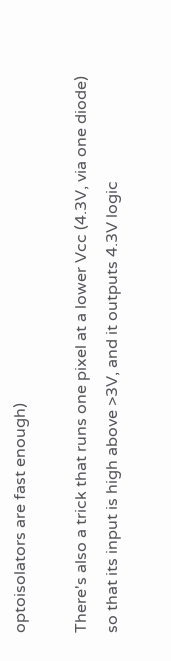optoisolators are fast enough)

There's also a trick that runs one pixel at a lower Vcc (4.3V, via one diode) so that its input is high above >3V, and it outputs 4.3V logic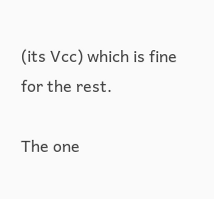(its Vcc) which is fine for the rest.

The one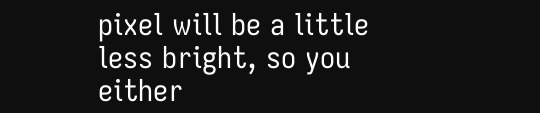pixel will be a little less bright, so you either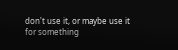don't use it, or maybe use it for something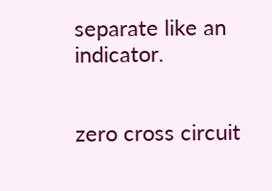separate like an indicator.


zero cross circuit